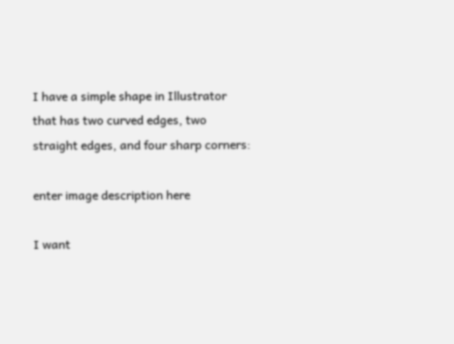I have a simple shape in Illustrator that has two curved edges, two straight edges, and four sharp corners:

enter image description here

I want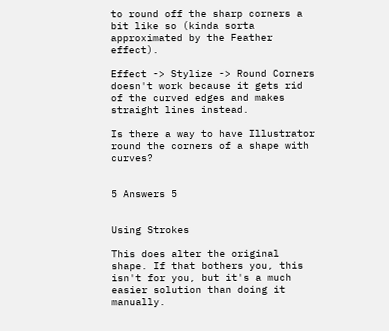to round off the sharp corners a bit like so (kinda sorta approximated by the Feather effect).

Effect -> Stylize -> Round Corners doesn't work because it gets rid of the curved edges and makes straight lines instead.

Is there a way to have Illustrator round the corners of a shape with curves?


5 Answers 5


Using Strokes

This does alter the original shape. If that bothers you, this isn't for you, but it's a much easier solution than doing it manually.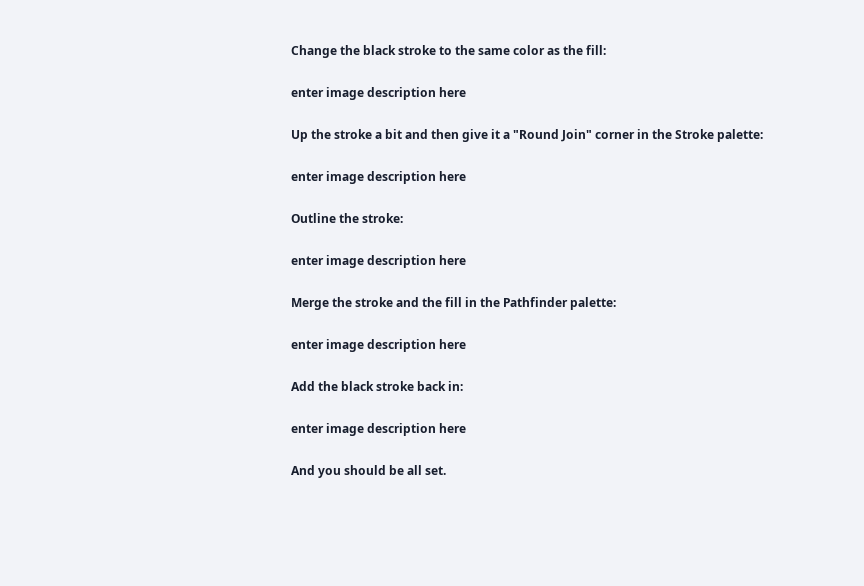Change the black stroke to the same color as the fill:

enter image description here

Up the stroke a bit and then give it a "Round Join" corner in the Stroke palette:

enter image description here

Outline the stroke:

enter image description here

Merge the stroke and the fill in the Pathfinder palette:

enter image description here

Add the black stroke back in:

enter image description here

And you should be all set.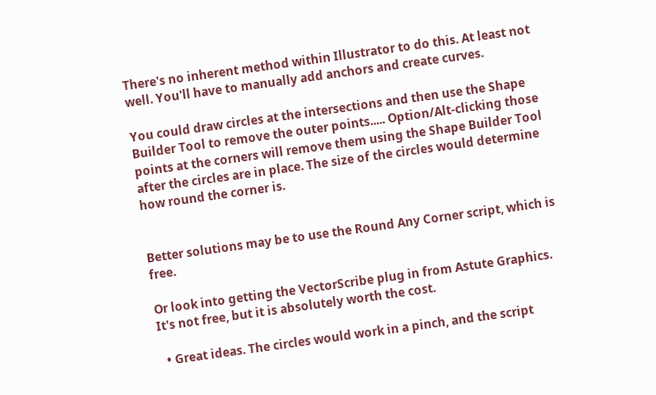There's no inherent method within Illustrator to do this. At least not well. You'll have to manually add anchors and create curves.

You could draw circles at the intersections and then use the Shape Builder Tool to remove the outer points..... Option/Alt-clicking those points at the corners will remove them using the Shape Builder Tool after the circles are in place. The size of the circles would determine how round the corner is.


Better solutions may be to use the Round Any Corner script, which is free.

Or look into getting the VectorScribe plug in from Astute Graphics. It's not free, but it is absolutely worth the cost.

  • Great ideas. The circles would work in a pinch, and the script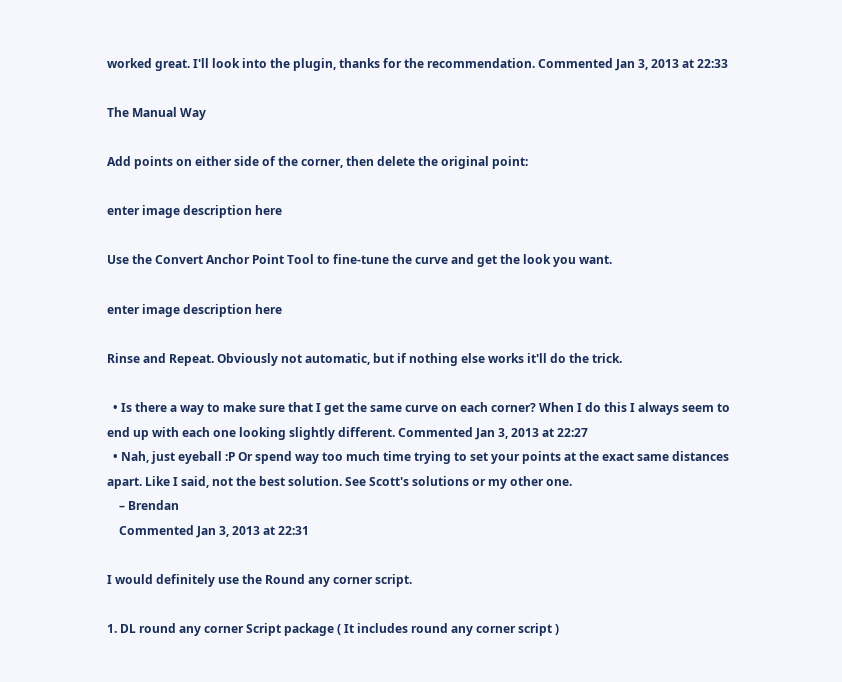worked great. I'll look into the plugin, thanks for the recommendation. Commented Jan 3, 2013 at 22:33

The Manual Way

Add points on either side of the corner, then delete the original point:

enter image description here

Use the Convert Anchor Point Tool to fine-tune the curve and get the look you want.

enter image description here

Rinse and Repeat. Obviously not automatic, but if nothing else works it'll do the trick.

  • Is there a way to make sure that I get the same curve on each corner? When I do this I always seem to end up with each one looking slightly different. Commented Jan 3, 2013 at 22:27
  • Nah, just eyeball :P Or spend way too much time trying to set your points at the exact same distances apart. Like I said, not the best solution. See Scott's solutions or my other one.
    – Brendan
    Commented Jan 3, 2013 at 22:31

I would definitely use the Round any corner script.

1. DL round any corner Script package ( It includes round any corner script )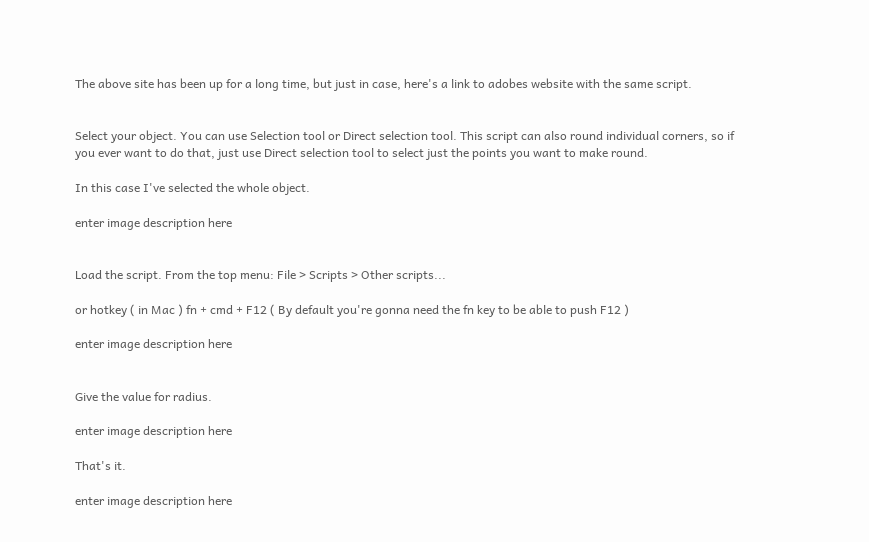The above site has been up for a long time, but just in case, here's a link to adobes website with the same script.


Select your object. You can use Selection tool or Direct selection tool. This script can also round individual corners, so if you ever want to do that, just use Direct selection tool to select just the points you want to make round.

In this case I've selected the whole object.

enter image description here


Load the script. From the top menu: File > Scripts > Other scripts...

or hotkey ( in Mac ) fn + cmd + F12 ( By default you're gonna need the fn key to be able to push F12 )

enter image description here


Give the value for radius.

enter image description here

That's it.

enter image description here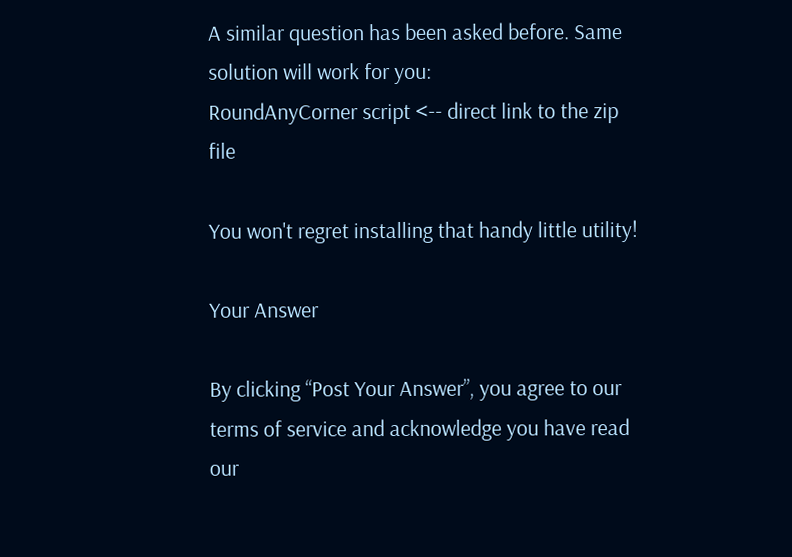A similar question has been asked before. Same solution will work for you:
RoundAnyCorner script <-- direct link to the zip file

You won't regret installing that handy little utility!

Your Answer

By clicking “Post Your Answer”, you agree to our terms of service and acknowledge you have read our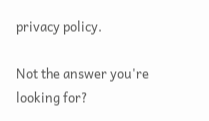privacy policy.

Not the answer you're looking for?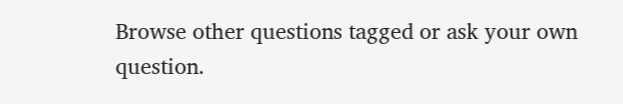Browse other questions tagged or ask your own question.